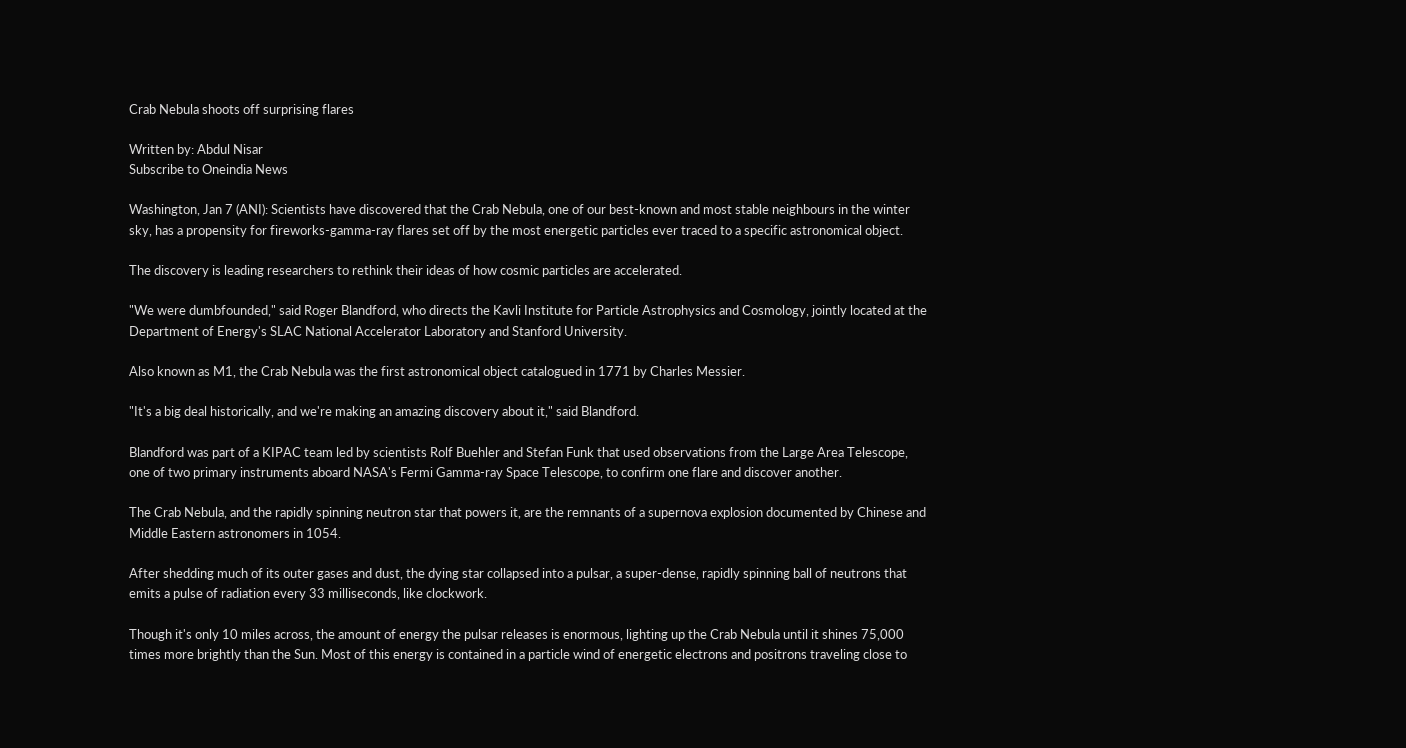Crab Nebula shoots off surprising flares

Written by: Abdul Nisar
Subscribe to Oneindia News

Washington, Jan 7 (ANI): Scientists have discovered that the Crab Nebula, one of our best-known and most stable neighbours in the winter sky, has a propensity for fireworks-gamma-ray flares set off by the most energetic particles ever traced to a specific astronomical object.

The discovery is leading researchers to rethink their ideas of how cosmic particles are accelerated.

"We were dumbfounded," said Roger Blandford, who directs the Kavli Institute for Particle Astrophysics and Cosmology, jointly located at the Department of Energy's SLAC National Accelerator Laboratory and Stanford University.

Also known as M1, the Crab Nebula was the first astronomical object catalogued in 1771 by Charles Messier.

"It's a big deal historically, and we're making an amazing discovery about it," said Blandford.

Blandford was part of a KIPAC team led by scientists Rolf Buehler and Stefan Funk that used observations from the Large Area Telescope, one of two primary instruments aboard NASA's Fermi Gamma-ray Space Telescope, to confirm one flare and discover another.

The Crab Nebula, and the rapidly spinning neutron star that powers it, are the remnants of a supernova explosion documented by Chinese and Middle Eastern astronomers in 1054.

After shedding much of its outer gases and dust, the dying star collapsed into a pulsar, a super-dense, rapidly spinning ball of neutrons that emits a pulse of radiation every 33 milliseconds, like clockwork.

Though it's only 10 miles across, the amount of energy the pulsar releases is enormous, lighting up the Crab Nebula until it shines 75,000 times more brightly than the Sun. Most of this energy is contained in a particle wind of energetic electrons and positrons traveling close to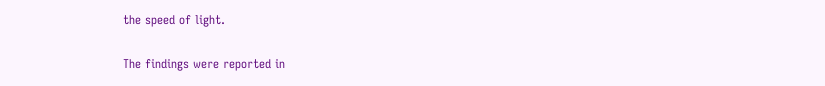the speed of light.

The findings were reported in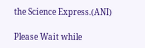the Science Express.(ANI)

Please Wait while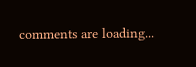comments are loading...